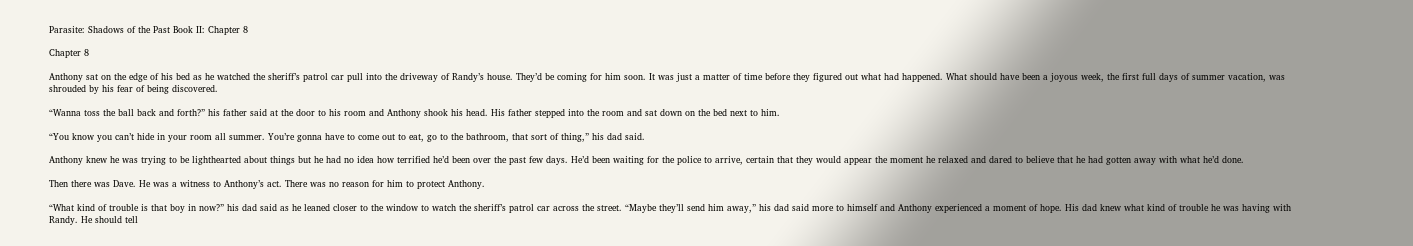Parasite: Shadows of the Past Book II: Chapter 8

Chapter 8

Anthony sat on the edge of his bed as he watched the sheriff’s patrol car pull into the driveway of Randy’s house. They’d be coming for him soon. It was just a matter of time before they figured out what had happened. What should have been a joyous week, the first full days of summer vacation, was shrouded by his fear of being discovered.

“Wanna toss the ball back and forth?” his father said at the door to his room and Anthony shook his head. His father stepped into the room and sat down on the bed next to him.

“You know you can’t hide in your room all summer. You’re gonna have to come out to eat, go to the bathroom, that sort of thing,” his dad said.

Anthony knew he was trying to be lighthearted about things but he had no idea how terrified he’d been over the past few days. He’d been waiting for the police to arrive, certain that they would appear the moment he relaxed and dared to believe that he had gotten away with what he’d done.

Then there was Dave. He was a witness to Anthony’s act. There was no reason for him to protect Anthony.

“What kind of trouble is that boy in now?” his dad said as he leaned closer to the window to watch the sheriff’s patrol car across the street. “Maybe they’ll send him away,” his dad said more to himself and Anthony experienced a moment of hope. His dad knew what kind of trouble he was having with Randy. He should tell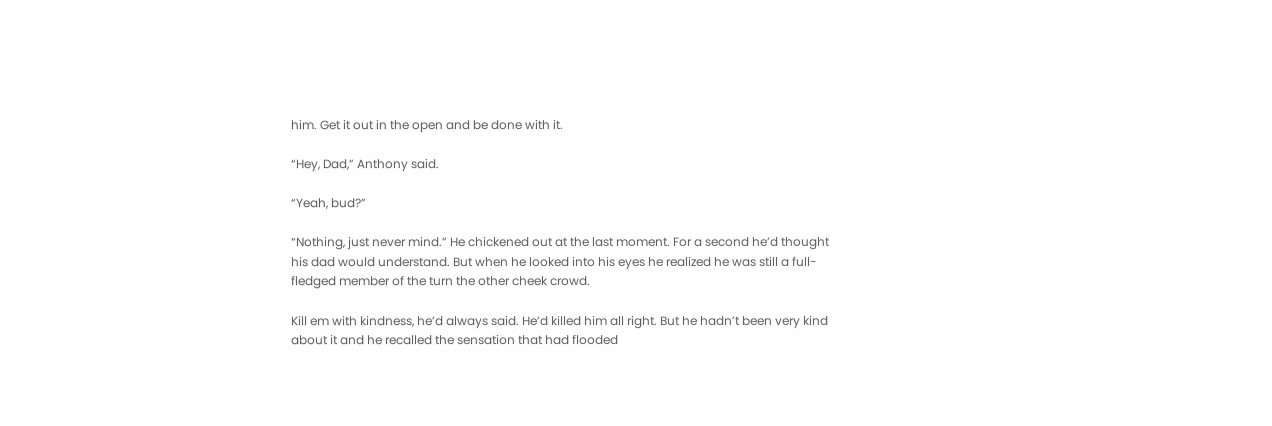him. Get it out in the open and be done with it.

“Hey, Dad,” Anthony said.

“Yeah, bud?”

“Nothing, just never mind.” He chickened out at the last moment. For a second he’d thought his dad would understand. But when he looked into his eyes he realized he was still a full-fledged member of the turn the other cheek crowd.

Kill em with kindness, he’d always said. He’d killed him all right. But he hadn’t been very kind about it and he recalled the sensation that had flooded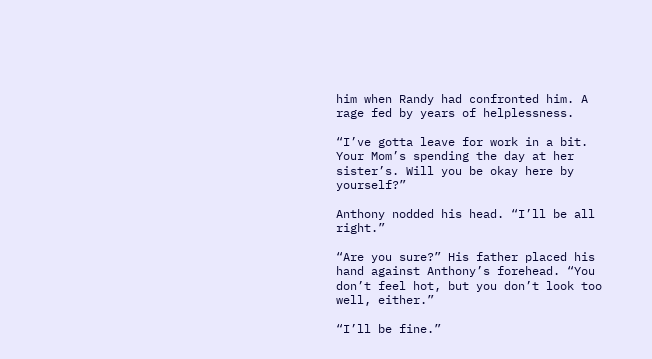him when Randy had confronted him. A rage fed by years of helplessness.

“I’ve gotta leave for work in a bit. Your Mom’s spending the day at her sister’s. Will you be okay here by yourself?”

Anthony nodded his head. “I’ll be all right.”

“Are you sure?” His father placed his hand against Anthony’s forehead. “You don’t feel hot, but you don’t look too well, either.”

“I’ll be fine.”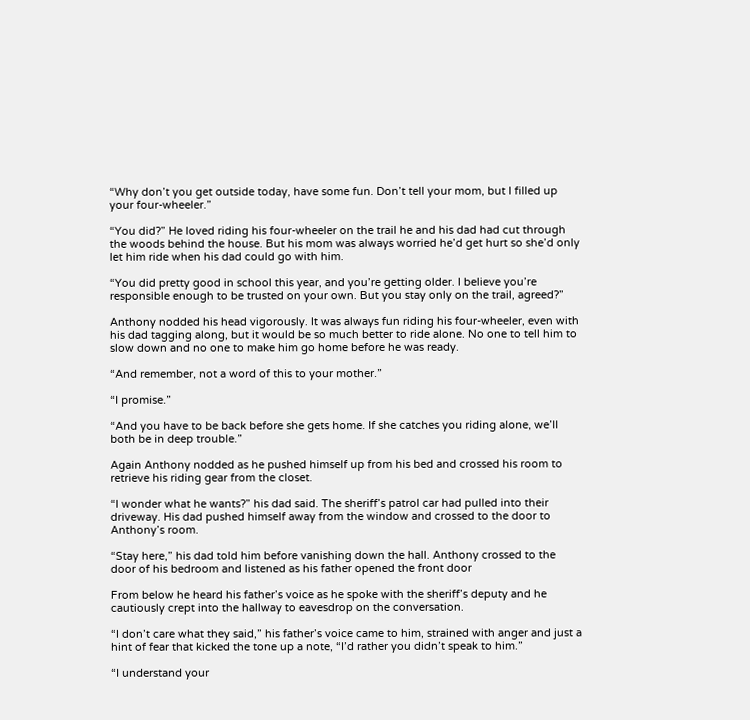“Why don’t you get outside today, have some fun. Don’t tell your mom, but I filled up your four-wheeler.”

“You did?” He loved riding his four-wheeler on the trail he and his dad had cut through the woods behind the house. But his mom was always worried he’d get hurt so she’d only let him ride when his dad could go with him.

“You did pretty good in school this year, and you’re getting older. I believe you’re responsible enough to be trusted on your own. But you stay only on the trail, agreed?”

Anthony nodded his head vigorously. It was always fun riding his four-wheeler, even with his dad tagging along, but it would be so much better to ride alone. No one to tell him to slow down and no one to make him go home before he was ready.

“And remember, not a word of this to your mother.”

“I promise.”

“And you have to be back before she gets home. If she catches you riding alone, we’ll both be in deep trouble.”

Again Anthony nodded as he pushed himself up from his bed and crossed his room to retrieve his riding gear from the closet.

“I wonder what he wants?” his dad said. The sheriff’s patrol car had pulled into their driveway. His dad pushed himself away from the window and crossed to the door to Anthony’s room.

“Stay here,” his dad told him before vanishing down the hall. Anthony crossed to the door of his bedroom and listened as his father opened the front door

From below he heard his father’s voice as he spoke with the sheriff’s deputy and he cautiously crept into the hallway to eavesdrop on the conversation.

“I don’t care what they said,” his father’s voice came to him, strained with anger and just a hint of fear that kicked the tone up a note, “I’d rather you didn’t speak to him.”

“I understand your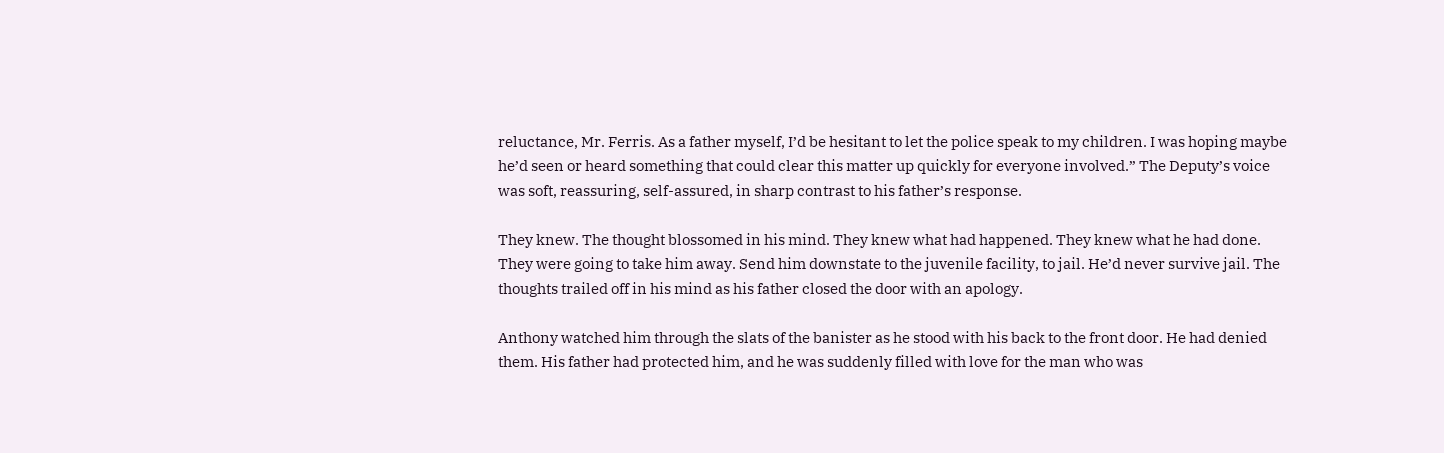reluctance, Mr. Ferris. As a father myself, I’d be hesitant to let the police speak to my children. I was hoping maybe he’d seen or heard something that could clear this matter up quickly for everyone involved.” The Deputy’s voice was soft, reassuring, self-assured, in sharp contrast to his father’s response.

They knew. The thought blossomed in his mind. They knew what had happened. They knew what he had done. They were going to take him away. Send him downstate to the juvenile facility, to jail. He’d never survive jail. The thoughts trailed off in his mind as his father closed the door with an apology.

Anthony watched him through the slats of the banister as he stood with his back to the front door. He had denied them. His father had protected him, and he was suddenly filled with love for the man who was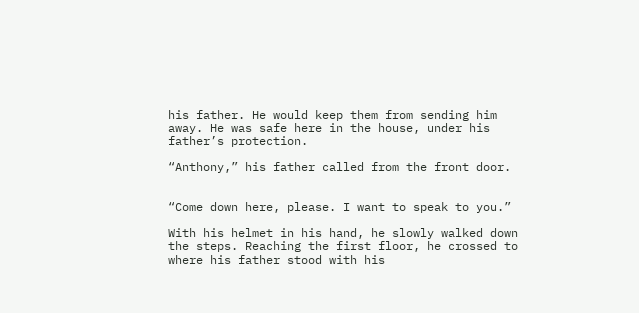his father. He would keep them from sending him away. He was safe here in the house, under his father’s protection.

“Anthony,” his father called from the front door.


“Come down here, please. I want to speak to you.”

With his helmet in his hand, he slowly walked down the steps. Reaching the first floor, he crossed to where his father stood with his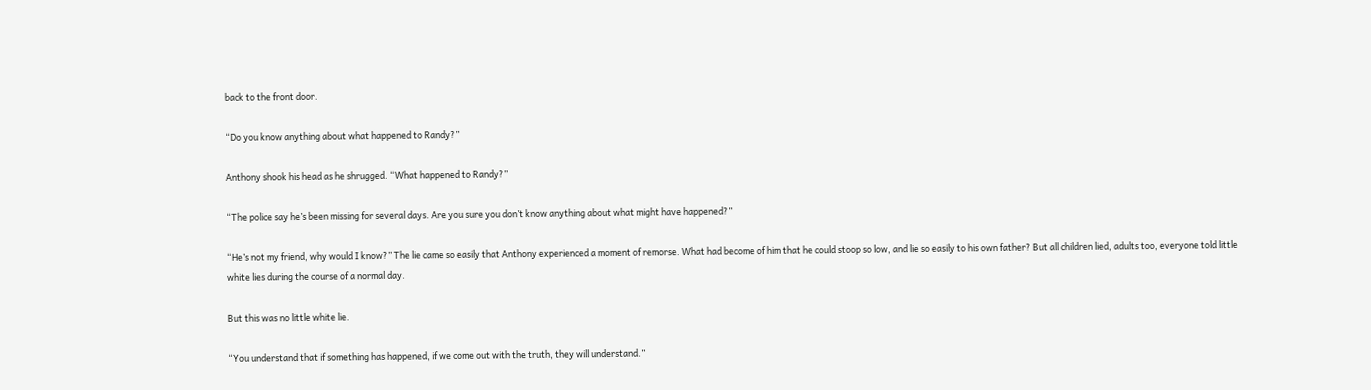back to the front door.

“Do you know anything about what happened to Randy?”

Anthony shook his head as he shrugged. “What happened to Randy?”

“The police say he’s been missing for several days. Are you sure you don’t know anything about what might have happened?”

“He’s not my friend, why would I know?” The lie came so easily that Anthony experienced a moment of remorse. What had become of him that he could stoop so low, and lie so easily to his own father? But all children lied, adults too, everyone told little white lies during the course of a normal day.

But this was no little white lie.

“You understand that if something has happened, if we come out with the truth, they will understand.”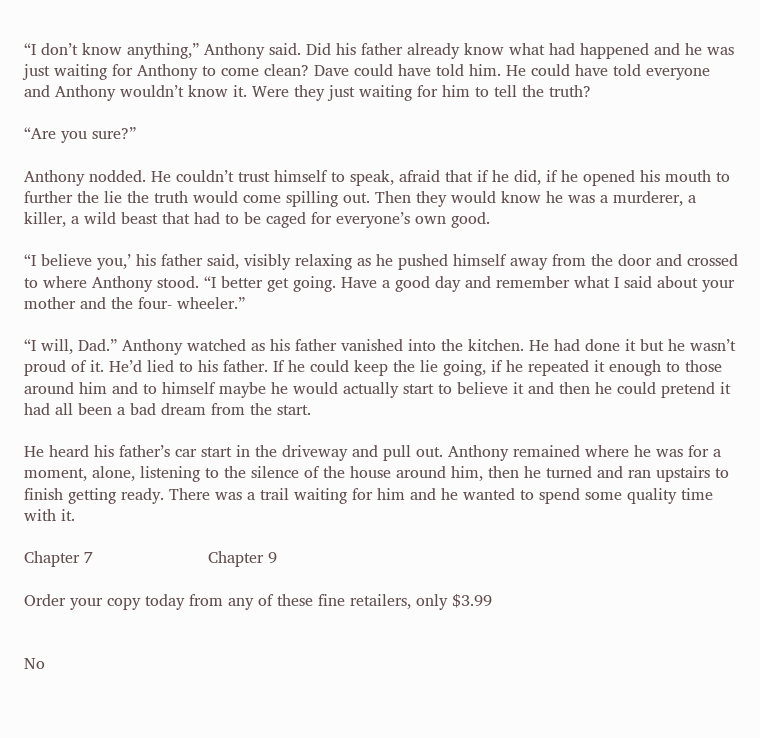“I don’t know anything,” Anthony said. Did his father already know what had happened and he was just waiting for Anthony to come clean? Dave could have told him. He could have told everyone and Anthony wouldn’t know it. Were they just waiting for him to tell the truth?

“Are you sure?”

Anthony nodded. He couldn’t trust himself to speak, afraid that if he did, if he opened his mouth to further the lie the truth would come spilling out. Then they would know he was a murderer, a killer, a wild beast that had to be caged for everyone’s own good.

“I believe you,’ his father said, visibly relaxing as he pushed himself away from the door and crossed to where Anthony stood. “I better get going. Have a good day and remember what I said about your mother and the four- wheeler.”

“I will, Dad.” Anthony watched as his father vanished into the kitchen. He had done it but he wasn’t proud of it. He’d lied to his father. If he could keep the lie going, if he repeated it enough to those around him and to himself maybe he would actually start to believe it and then he could pretend it had all been a bad dream from the start.

He heard his father’s car start in the driveway and pull out. Anthony remained where he was for a moment, alone, listening to the silence of the house around him, then he turned and ran upstairs to finish getting ready. There was a trail waiting for him and he wanted to spend some quality time with it.

Chapter 7                       Chapter 9

Order your copy today from any of these fine retailers, only $3.99


No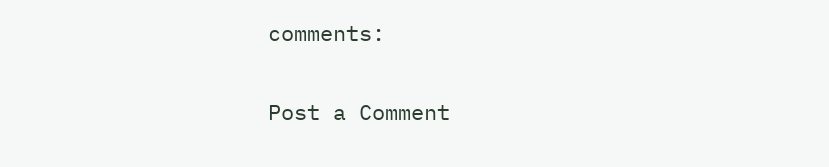comments:

Post a Comment